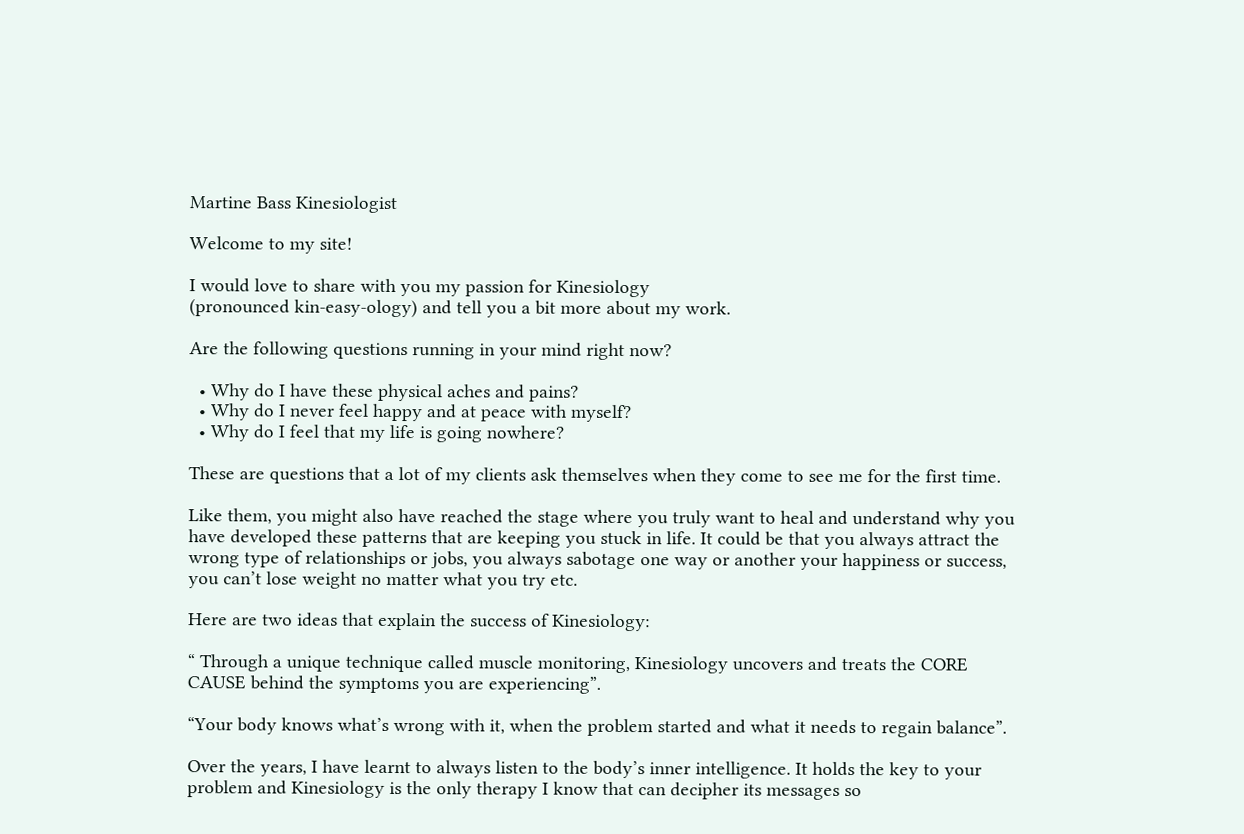Martine Bass Kinesiologist

Welcome to my site!

I would love to share with you my passion for Kinesiology
(pronounced kin-easy-ology) and tell you a bit more about my work.

Are the following questions running in your mind right now?

  • Why do I have these physical aches and pains?
  • Why do I never feel happy and at peace with myself?
  • Why do I feel that my life is going nowhere?

These are questions that a lot of my clients ask themselves when they come to see me for the first time.

Like them, you might also have reached the stage where you truly want to heal and understand why you have developed these patterns that are keeping you stuck in life. It could be that you always attract the wrong type of relationships or jobs, you always sabotage one way or another your happiness or success, you can’t lose weight no matter what you try etc.

Here are two ideas that explain the success of Kinesiology:

“ Through a unique technique called muscle monitoring, Kinesiology uncovers and treats the CORE CAUSE behind the symptoms you are experiencing”.

“Your body knows what’s wrong with it, when the problem started and what it needs to regain balance”.

Over the years, I have learnt to always listen to the body’s inner intelligence. It holds the key to your problem and Kinesiology is the only therapy I know that can decipher its messages so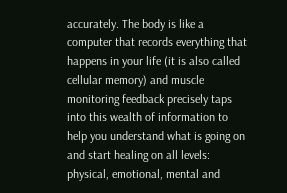accurately. The body is like a computer that records everything that happens in your life (it is also called cellular memory) and muscle monitoring feedback precisely taps into this wealth of information to help you understand what is going on and start healing on all levels: physical, emotional, mental and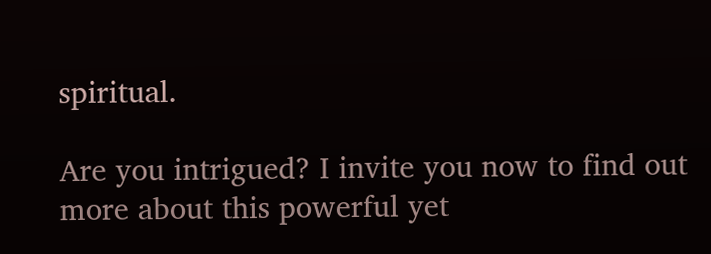spiritual.

Are you intrigued? I invite you now to find out more about this powerful yet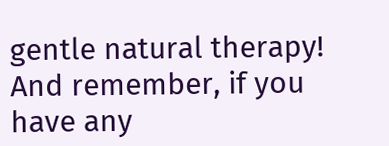gentle natural therapy! And remember, if you have any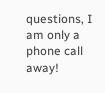questions, I am only a phone call away!